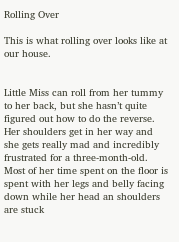Rolling Over

This is what rolling over looks like at our house.


Little Miss can roll from her tummy to her back, but she hasn’t quite figured out how to do the reverse.  Her shoulders get in her way and she gets really mad and incredibly frustrated for a three-month-old.  Most of her time spent on the floor is spent with her legs and belly facing down while her head an shoulders are stuck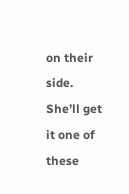on their side.  She’ll get it one of these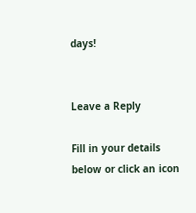days!


Leave a Reply

Fill in your details below or click an icon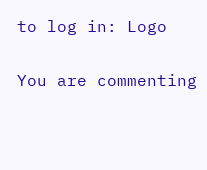to log in: Logo

You are commenting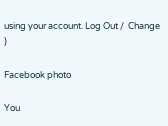using your account. Log Out /  Change )

Facebook photo

You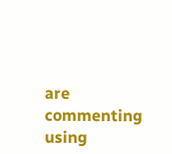are commenting using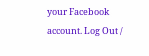your Facebook account. Log Out /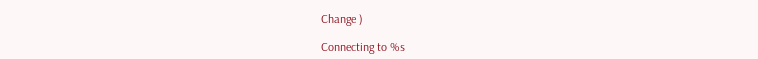Change )

Connecting to %s